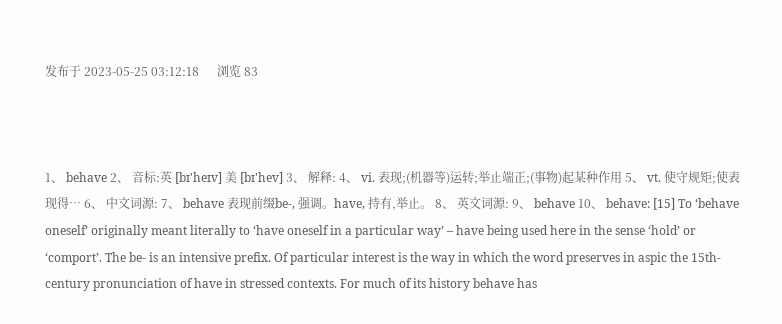发布于 2023-05-25 03:12:18      浏览 83



1、 behave 2、 音标:英 [bɪ'heɪv] 美 [bɪ'hev] 3、 解释: 4、 vi. 表现;(机器等)运转;举止端正;(事物)起某种作用 5、 vt. 使守规矩;使表现得… 6、 中文词源: 7、 behave 表现前缀be-, 强调。have, 持有,举止。 8、 英文词源: 9、 behave 10、 behave: [15] To ‘behave oneself’ originally meant literally to ‘have oneself in a particular way’ – have being used here in the sense ‘hold’ or ‘comport’. The be- is an intensive prefix. Of particular interest is the way in which the word preserves in aspic the 15th-century pronunciation of have in stressed contexts. For much of its history behave has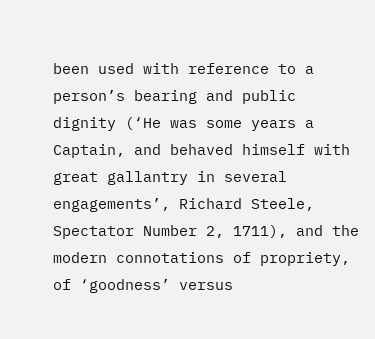been used with reference to a person’s bearing and public dignity (‘He was some years a Captain, and behaved himself with great gallantry in several engagements’, Richard Steele, Spectator Number 2, 1711), and the modern connotations of propriety, of ‘goodness’ versus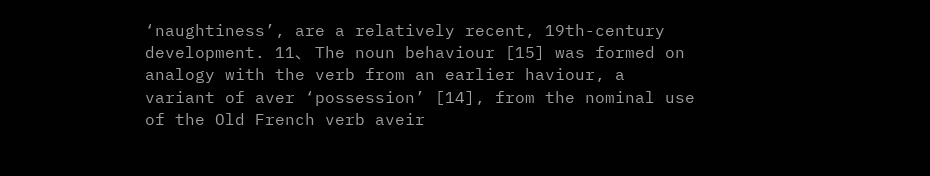‘naughtiness’, are a relatively recent, 19th-century development. 11、 The noun behaviour [15] was formed on analogy with the verb from an earlier haviour, a variant of aver ‘possession’ [14], from the nominal use of the Old French verb aveir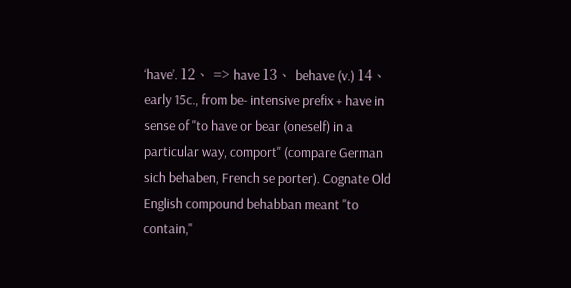‘have’. 12、 => have 13、 behave (v.) 14、 early 15c., from be- intensive prefix + have in sense of "to have or bear (oneself) in a particular way, comport" (compare German sich behaben, French se porter). Cognate Old English compound behabban meant "to contain,"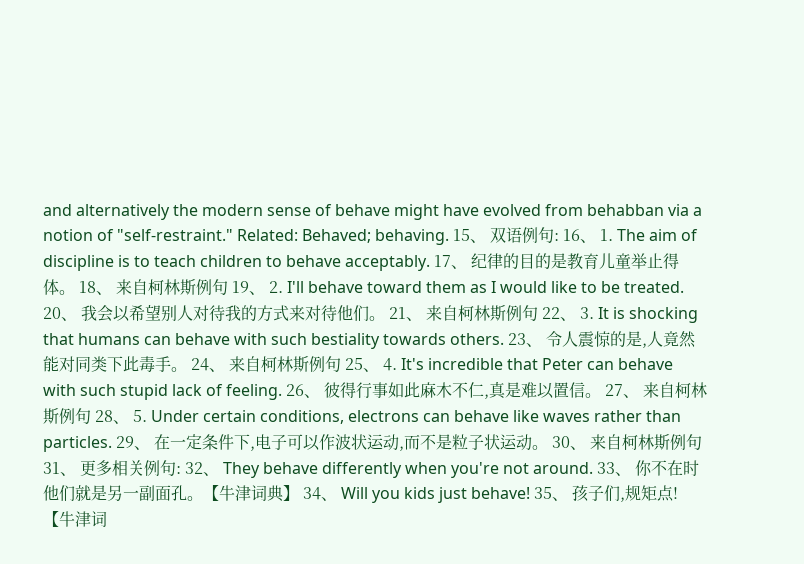and alternatively the modern sense of behave might have evolved from behabban via a notion of "self-restraint." Related: Behaved; behaving. 15、 双语例句: 16、 1. The aim of discipline is to teach children to behave acceptably. 17、 纪律的目的是教育儿童举止得体。 18、 来自柯林斯例句 19、 2. I'll behave toward them as I would like to be treated. 20、 我会以希望别人对待我的方式来对待他们。 21、 来自柯林斯例句 22、 3. It is shocking that humans can behave with such bestiality towards others. 23、 令人震惊的是,人竟然能对同类下此毒手。 24、 来自柯林斯例句 25、 4. It's incredible that Peter can behave with such stupid lack of feeling. 26、 彼得行事如此麻木不仁,真是难以置信。 27、 来自柯林斯例句 28、 5. Under certain conditions, electrons can behave like waves rather than particles. 29、 在一定条件下,电子可以作波状运动,而不是粒子状运动。 30、 来自柯林斯例句 31、 更多相关例句: 32、 They behave differently when you're not around. 33、 你不在时他们就是另一副面孔。【牛津词典】 34、 Will you kids just behave! 35、 孩子们,规矩点!【牛津词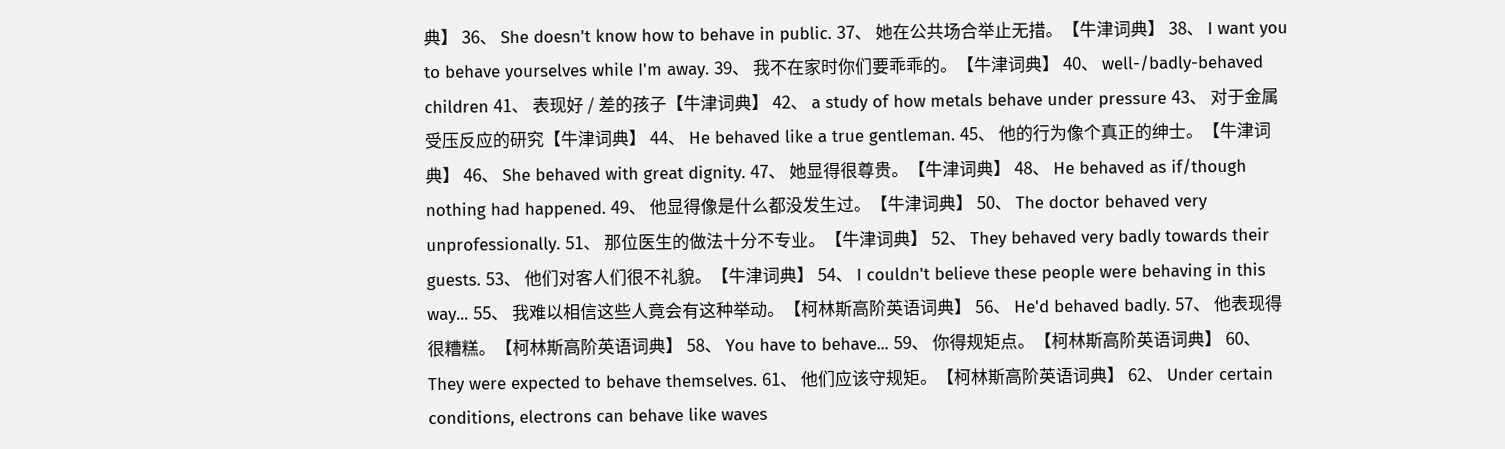典】 36、 She doesn't know how to behave in public. 37、 她在公共场合举止无措。【牛津词典】 38、 I want you to behave yourselves while I'm away. 39、 我不在家时你们要乖乖的。【牛津词典】 40、 well-/badly-behaved children 41、 表现好 / 差的孩子【牛津词典】 42、 a study of how metals behave under pressure 43、 对于金属受压反应的研究【牛津词典】 44、 He behaved like a true gentleman. 45、 他的行为像个真正的绅士。【牛津词典】 46、 She behaved with great dignity. 47、 她显得很尊贵。【牛津词典】 48、 He behaved as if/though nothing had happened. 49、 他显得像是什么都没发生过。【牛津词典】 50、 The doctor behaved very unprofessionally. 51、 那位医生的做法十分不专业。【牛津词典】 52、 They behaved very badly towards their guests. 53、 他们对客人们很不礼貌。【牛津词典】 54、 I couldn't believe these people were behaving in this way... 55、 我难以相信这些人竟会有这种举动。【柯林斯高阶英语词典】 56、 He'd behaved badly. 57、 他表现得很糟糕。【柯林斯高阶英语词典】 58、 You have to behave... 59、 你得规矩点。【柯林斯高阶英语词典】 60、 They were expected to behave themselves. 61、 他们应该守规矩。【柯林斯高阶英语词典】 62、 Under certain conditions, electrons can behave like waves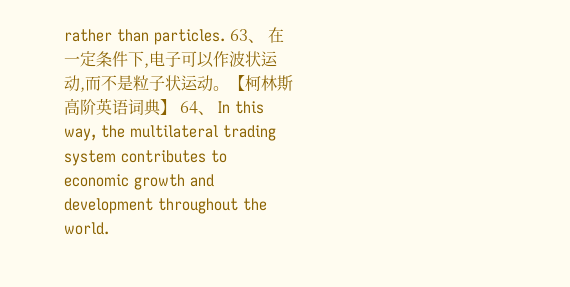rather than particles. 63、 在一定条件下,电子可以作波状运动,而不是粒子状运动。【柯林斯高阶英语词典】 64、 In this way, the multilateral trading system contributes to economic growth and development throughout the world.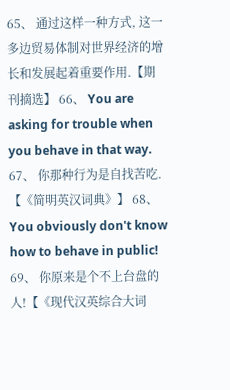65、 通过这样一种方式, 这一多边贸易体制对世界经济的增长和发展起着重要作用.【期刊摘选】 66、 You are asking for trouble when you behave in that way. 67、 你那种行为是自找苦吃.【《简明英汉词典》】 68、 You obviously don't know how to behave in public! 69、 你原来是个不上台盘的人!【《现代汉英综合大词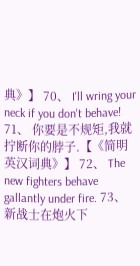典》】 70、 I'll wring your neck if you don't behave! 71、 你要是不规矩,我就拧断你的脖子.【《简明英汉词典》】 72、 The new fighters behave gallantly under fire. 73、 新战士在炮火下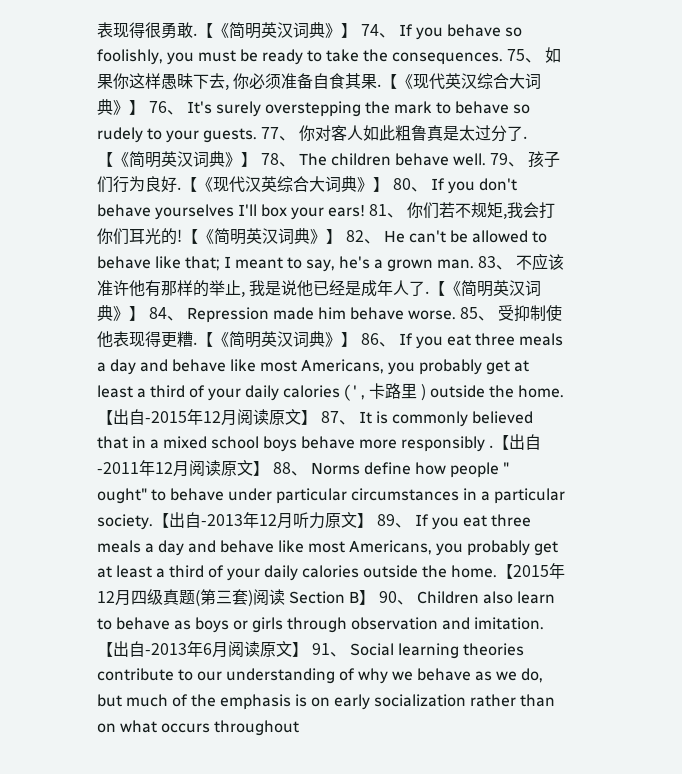表现得很勇敢.【《简明英汉词典》】 74、 If you behave so foolishly, you must be ready to take the consequences. 75、 如果你这样愚昧下去, 你必须准备自食其果.【《现代英汉综合大词典》】 76、 It's surely overstepping the mark to behave so rudely to your guests. 77、 你对客人如此粗鲁真是太过分了.【《简明英汉词典》】 78、 The children behave well. 79、 孩子们行为良好.【《现代汉英综合大词典》】 80、 If you don't behave yourselves I'll box your ears! 81、 你们若不规矩,我会打你们耳光的!【《简明英汉词典》】 82、 He can't be allowed to behave like that; I meant to say, he's a grown man. 83、 不应该准许他有那样的举止, 我是说他已经是成年人了.【《简明英汉词典》】 84、 Repression made him behave worse. 85、 受抑制使他表现得更糟.【《简明英汉词典》】 86、 If you eat three meals a day and behave like most Americans, you probably get at least a third of your daily calories ( ' , 卡路里 ) outside the home.【出自-2015年12月阅读原文】 87、 It is commonly believed that in a mixed school boys behave more responsibly .【出自-2011年12月阅读原文】 88、 Norms define how people " ought" to behave under particular circumstances in a particular society.【出自-2013年12月听力原文】 89、 If you eat three meals a day and behave like most Americans, you probably get at least a third of your daily calories outside the home.【2015年12月四级真题(第三套)阅读 Section B】 90、 Children also learn to behave as boys or girls through observation and imitation.【出自-2013年6月阅读原文】 91、 Social learning theories contribute to our understanding of why we behave as we do, but much of the emphasis is on early socialization rather than on what occurs throughout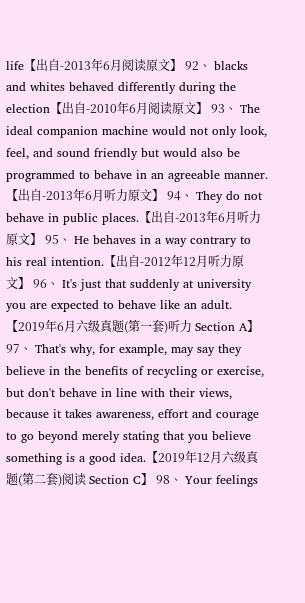life【出自-2013年6月阅读原文】 92、 blacks and whites behaved differently during the election【出自-2010年6月阅读原文】 93、 The ideal companion machine would not only look, feel, and sound friendly but would also be programmed to behave in an agreeable manner.【出自-2013年6月听力原文】 94、 They do not behave in public places.【出自-2013年6月听力原文】 95、 He behaves in a way contrary to his real intention.【出自-2012年12月听力原文】 96、 It's just that suddenly at university you are expected to behave like an adult.【2019年6月六级真题(第一套)听力 Section A】 97、 That's why, for example, may say they believe in the benefits of recycling or exercise, but don't behave in line with their views, because it takes awareness, effort and courage to go beyond merely stating that you believe something is a good idea.【2019年12月六级真题(第二套)阅读 Section C】 98、 Your feelings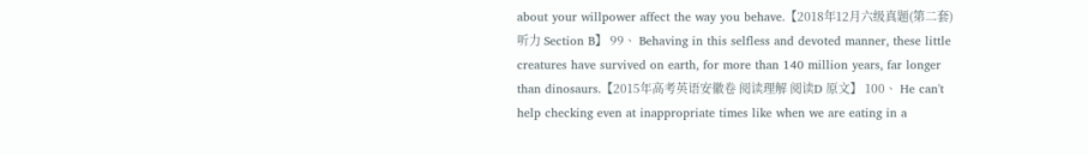about your willpower affect the way you behave.【2018年12月六级真题(第二套)听力 Section B】 99、 Behaving in this selfless and devoted manner, these little creatures have survived on earth, for more than 140 million years, far longer than dinosaurs.【2015年高考英语安徽卷 阅读理解 阅读D 原文】 100、 He can't help checking even at inappropriate times like when we are eating in a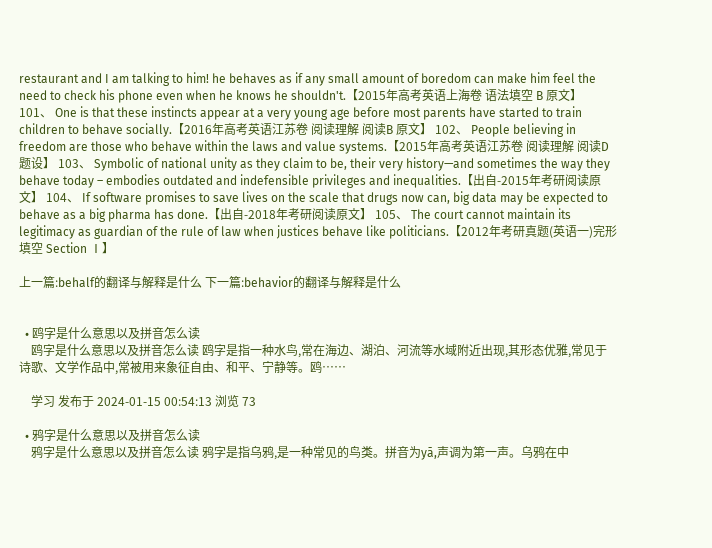restaurant and I am talking to him! he behaves as if any small amount of boredom can make him feel the need to check his phone even when he knows he shouldn't.【2015年高考英语上海卷 语法填空 B 原文】 101、 One is that these instincts appear at a very young age before most parents have started to train children to behave socially.【2016年高考英语江苏卷 阅读理解 阅读B 原文】 102、 People believing in freedom are those who behave within the laws and value systems.【2015年高考英语江苏卷 阅读理解 阅读D 题设】 103、 Symbolic of national unity as they claim to be, their very history—and sometimes the way they behave today – embodies outdated and indefensible privileges and inequalities.【出自-2015年考研阅读原文】 104、 If software promises to save lives on the scale that drugs now can, big data may be expected to behave as a big pharma has done.【出自-2018年考研阅读原文】 105、 The court cannot maintain its legitimacy as guardian of the rule of law when justices behave like politicians.【2012年考研真题(英语一)完形填空 Section Ⅰ】

上一篇:behalf的翻译与解释是什么 下一篇:behavior的翻译与解释是什么


  • 鸥字是什么意思以及拼音怎么读
    鸥字是什么意思以及拼音怎么读 鸥字是指一种水鸟,常在海边、湖泊、河流等水域附近出现,其形态优雅,常见于诗歌、文学作品中,常被用来象征自由、和平、宁静等。鸥……

    学习 发布于 2024-01-15 00:54:13 浏览 73

  • 鸦字是什么意思以及拼音怎么读
    鸦字是什么意思以及拼音怎么读 鸦字是指乌鸦,是一种常见的鸟类。拼音为yā,声调为第一声。乌鸦在中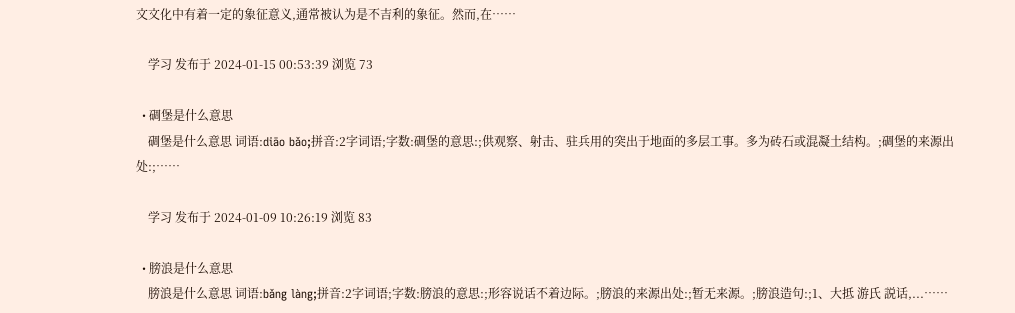文文化中有着一定的象征意义,通常被认为是不吉利的象征。然而,在……

    学习 发布于 2024-01-15 00:53:39 浏览 73

  • 碉堡是什么意思
    碉堡是什么意思 词语:diāo bǎo;拼音:2字词语;字数:碉堡的意思:;供观察、射击、驻兵用的突出于地面的多层工事。多为砖石或混凝土结构。;碉堡的来源出处:;……

    学习 发布于 2024-01-09 10:26:19 浏览 83

  • 膀浪是什么意思
    膀浪是什么意思 词语:bǎng làng;拼音:2字词语;字数:膀浪的意思:;形容说话不着边际。;膀浪的来源出处:;暂无来源。;膀浪造句:;1、大抵 游氏 説话,...……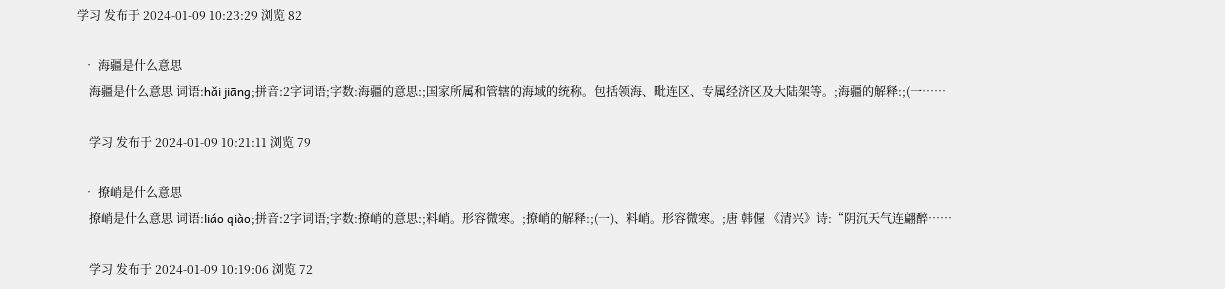学习 发布于 2024-01-09 10:23:29 浏览 82

  • 海疆是什么意思
    海疆是什么意思 词语:hǎi jiāng;拼音:2字词语;字数:海疆的意思:;国家所属和管辖的海域的统称。包括领海、毗连区、专属经济区及大陆架等。;海疆的解释:;(一……

    学习 发布于 2024-01-09 10:21:11 浏览 79

  • 撩峭是什么意思
    撩峭是什么意思 词语:liáo qiào;拼音:2字词语;字数:撩峭的意思:;料峭。形容微寒。;撩峭的解释:;(一)、料峭。形容微寒。;唐 韩偓 《清兴》诗:“阴沉天气连翩醉……

    学习 发布于 2024-01-09 10:19:06 浏览 72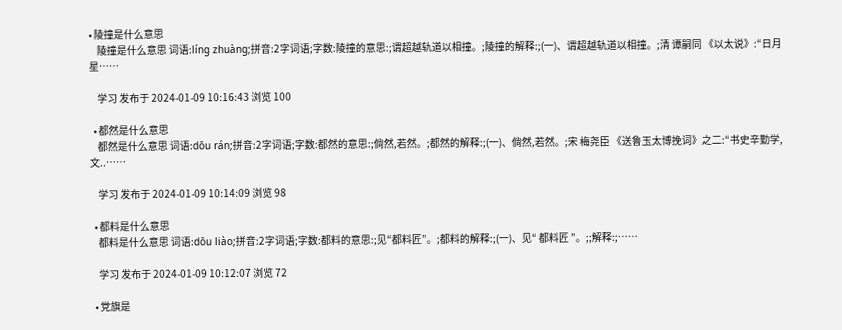• 陵撞是什么意思
    陵撞是什么意思 词语:líng zhuàng;拼音:2字词语;字数:陵撞的意思:;谓超越轨道以相撞。;陵撞的解释:;(一)、谓超越轨道以相撞。;清 谭嗣同 《以太说》:“日月星……

    学习 发布于 2024-01-09 10:16:43 浏览 100

  • 都然是什么意思
    都然是什么意思 词语:dōu rán;拼音:2字词语;字数:都然的意思:;倘然,若然。;都然的解释:;(一)、倘然,若然。;宋 梅尧臣 《送鲁玉太博挽词》之二:“书史辛勤学,文..……

    学习 发布于 2024-01-09 10:14:09 浏览 98

  • 都料是什么意思
    都料是什么意思 词语:dōu liào;拼音:2字词语;字数:都料的意思:;见“都料匠”。;都料的解释:;(一)、见“ 都料匠 ”。;;解释:;……

    学习 发布于 2024-01-09 10:12:07 浏览 72

  • 党旗是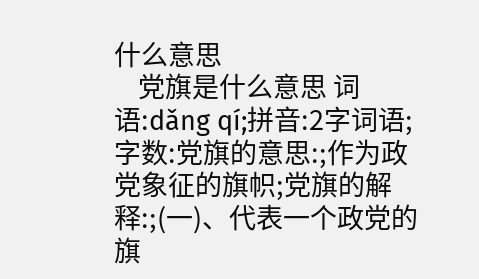什么意思
    党旗是什么意思 词语:dǎng qí;拼音:2字词语;字数:党旗的意思:;作为政党象征的旗帜;党旗的解释:;(一)、代表一个政党的旗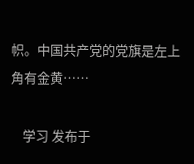帜。中国共产党的党旗是左上角有金黄……

    学习 发布于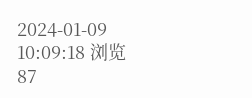2024-01-09 10:09:18 浏览 87